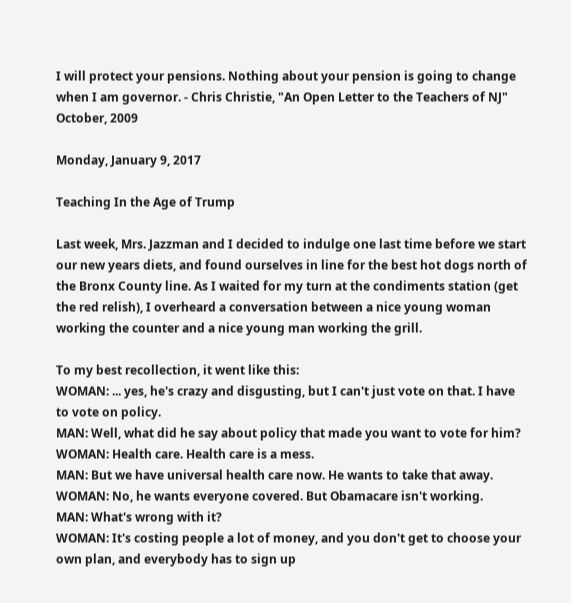I will protect your pensions. Nothing about your pension is going to change when I am governor. - Chris Christie, "An Open Letter to the Teachers of NJ" October, 2009

Monday, January 9, 2017

Teaching In the Age of Trump

Last week, Mrs. Jazzman and I decided to indulge one last time before we start our new years diets, and found ourselves in line for the best hot dogs north of the Bronx County line. As I waited for my turn at the condiments station (get the red relish), I overheard a conversation between a nice young woman working the counter and a nice young man working the grill.

To my best recollection, it went like this:
WOMAN: ... yes, he's crazy and disgusting, but I can't just vote on that. I have to vote on policy.
MAN: Well, what did he say about policy that made you want to vote for him?
WOMAN: Health care. Health care is a mess.
MAN: But we have universal health care now. He wants to take that away.
WOMAN: No, he wants everyone covered. But Obamacare isn't working.
MAN: What's wrong with it?
WOMAN: It's costing people a lot of money, and you don't get to choose your own plan, and everybody has to sign up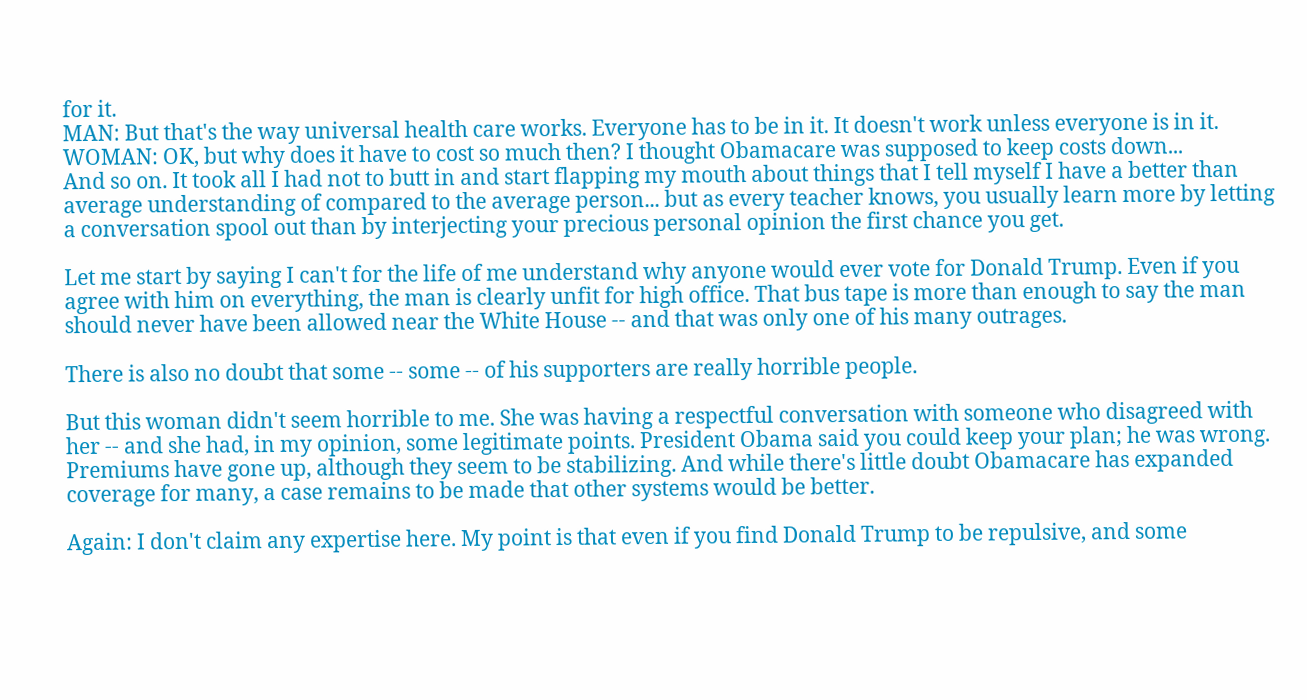for it.
MAN: But that's the way universal health care works. Everyone has to be in it. It doesn't work unless everyone is in it.
WOMAN: OK, but why does it have to cost so much then? I thought Obamacare was supposed to keep costs down...
And so on. It took all I had not to butt in and start flapping my mouth about things that I tell myself I have a better than average understanding of compared to the average person... but as every teacher knows, you usually learn more by letting a conversation spool out than by interjecting your precious personal opinion the first chance you get.

Let me start by saying I can't for the life of me understand why anyone would ever vote for Donald Trump. Even if you agree with him on everything, the man is clearly unfit for high office. That bus tape is more than enough to say the man should never have been allowed near the White House -- and that was only one of his many outrages.

There is also no doubt that some -- some -- of his supporters are really horrible people.

But this woman didn't seem horrible to me. She was having a respectful conversation with someone who disagreed with her -- and she had, in my opinion, some legitimate points. President Obama said you could keep your plan; he was wrong. Premiums have gone up, although they seem to be stabilizing. And while there's little doubt Obamacare has expanded coverage for many, a case remains to be made that other systems would be better.

Again: I don't claim any expertise here. My point is that even if you find Donald Trump to be repulsive, and some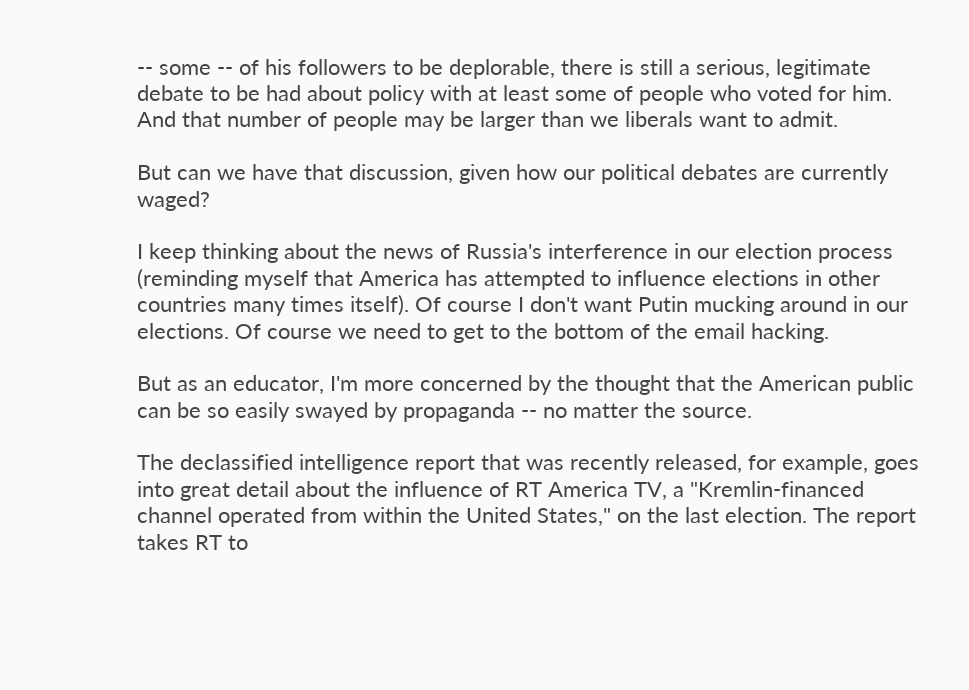-- some -- of his followers to be deplorable, there is still a serious, legitimate debate to be had about policy with at least some of people who voted for him. And that number of people may be larger than we liberals want to admit.

But can we have that discussion, given how our political debates are currently waged?

I keep thinking about the news of Russia's interference in our election process (reminding myself that America has attempted to influence elections in other countries many times itself). Of course I don't want Putin mucking around in our elections. Of course we need to get to the bottom of the email hacking.

But as an educator, I'm more concerned by the thought that the American public can be so easily swayed by propaganda -- no matter the source.

The declassified intelligence report that was recently released, for example, goes into great detail about the influence of RT America TV, a "Kremlin-financed channel operated from within the United States," on the last election. The report takes RT to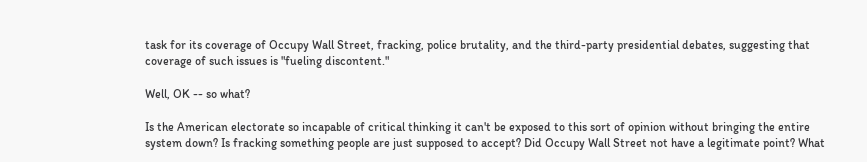task for its coverage of Occupy Wall Street, fracking, police brutality, and the third-party presidential debates, suggesting that coverage of such issues is "fueling discontent."

Well, OK -- so what?

Is the American electorate so incapable of critical thinking it can't be exposed to this sort of opinion without bringing the entire system down? Is fracking something people are just supposed to accept? Did Occupy Wall Street not have a legitimate point? What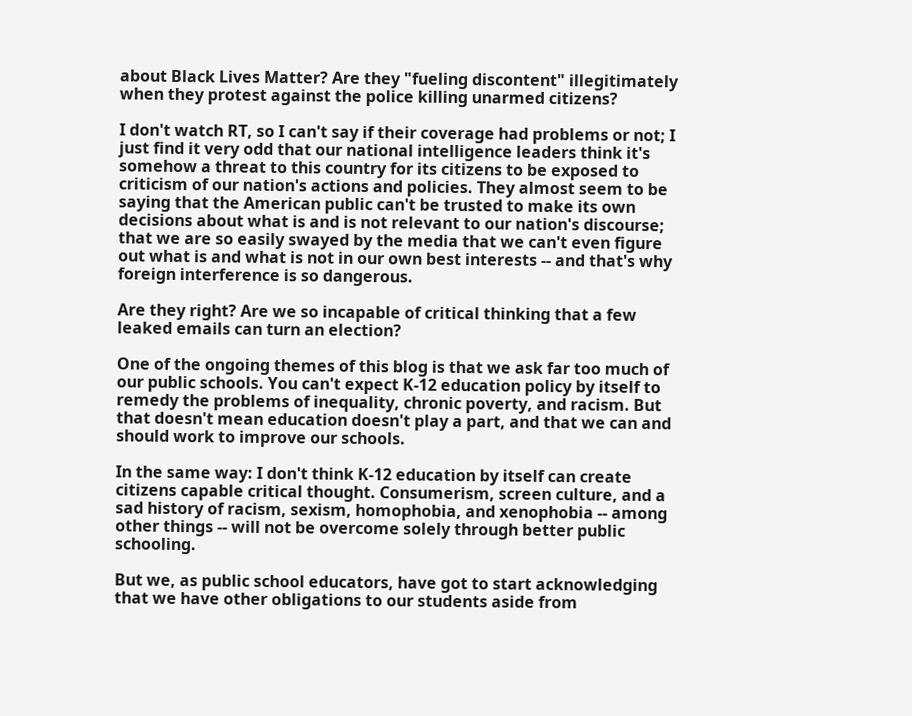about Black Lives Matter? Are they "fueling discontent" illegitimately when they protest against the police killing unarmed citizens?

I don't watch RT, so I can't say if their coverage had problems or not; I just find it very odd that our national intelligence leaders think it's somehow a threat to this country for its citizens to be exposed to criticism of our nation's actions and policies. They almost seem to be saying that the American public can't be trusted to make its own decisions about what is and is not relevant to our nation's discourse; that we are so easily swayed by the media that we can't even figure out what is and what is not in our own best interests -- and that's why foreign interference is so dangerous.

Are they right? Are we so incapable of critical thinking that a few leaked emails can turn an election?

One of the ongoing themes of this blog is that we ask far too much of our public schools. You can't expect K-12 education policy by itself to remedy the problems of inequality, chronic poverty, and racism. But that doesn't mean education doesn't play a part, and that we can and should work to improve our schools.

In the same way: I don't think K-12 education by itself can create citizens capable critical thought. Consumerism, screen culture, and a sad history of racism, sexism, homophobia, and xenophobia -- among other things -- will not be overcome solely through better public schooling.

But we, as public school educators, have got to start acknowledging that we have other obligations to our students aside from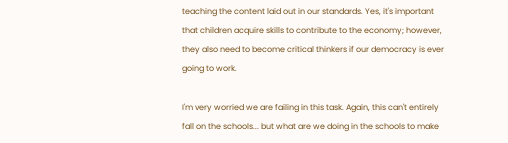teaching the content laid out in our standards. Yes, it's important that children acquire skills to contribute to the economy; however, they also need to become critical thinkers if our democracy is ever going to work.

I'm very worried we are failing in this task. Again, this can't entirely fall on the schools... but what are we doing in the schools to make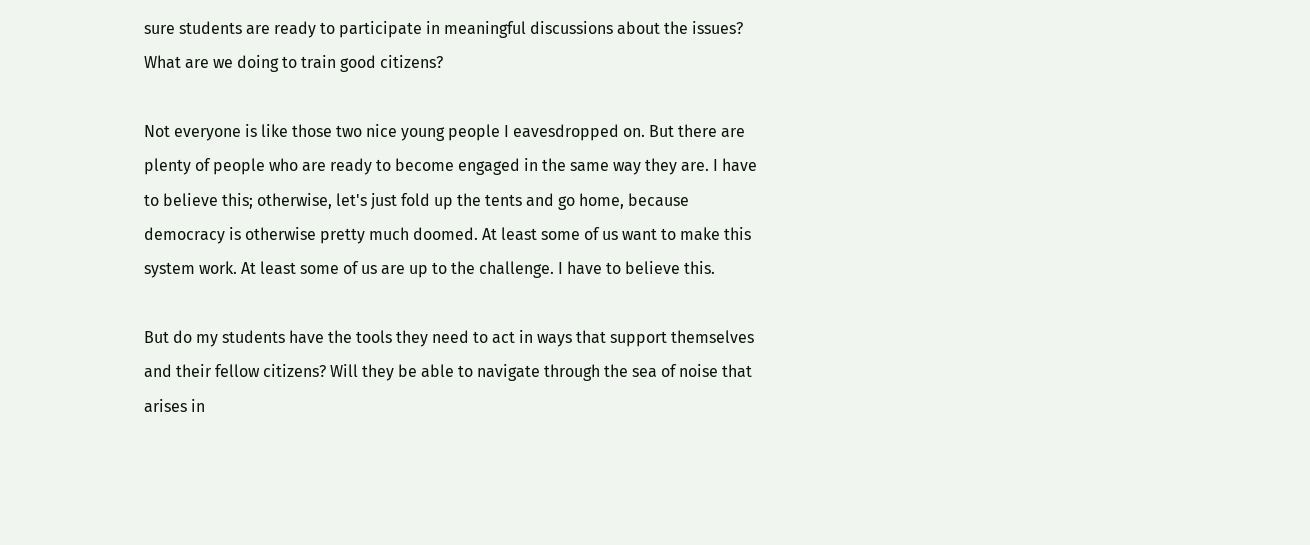sure students are ready to participate in meaningful discussions about the issues? What are we doing to train good citizens?

Not everyone is like those two nice young people I eavesdropped on. But there are plenty of people who are ready to become engaged in the same way they are. I have to believe this; otherwise, let's just fold up the tents and go home, because democracy is otherwise pretty much doomed. At least some of us want to make this system work. At least some of us are up to the challenge. I have to believe this.

But do my students have the tools they need to act in ways that support themselves and their fellow citizens? Will they be able to navigate through the sea of noise that arises in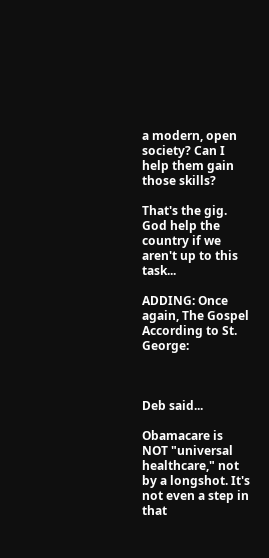a modern, open society? Can I help them gain those skills?

That's the gig. God help the country if we aren't up to this task...

ADDING: Once again, The Gospel According to St. George:



Deb said...

Obamacare is NOT "universal healthcare," not by a longshot. It's not even a step in that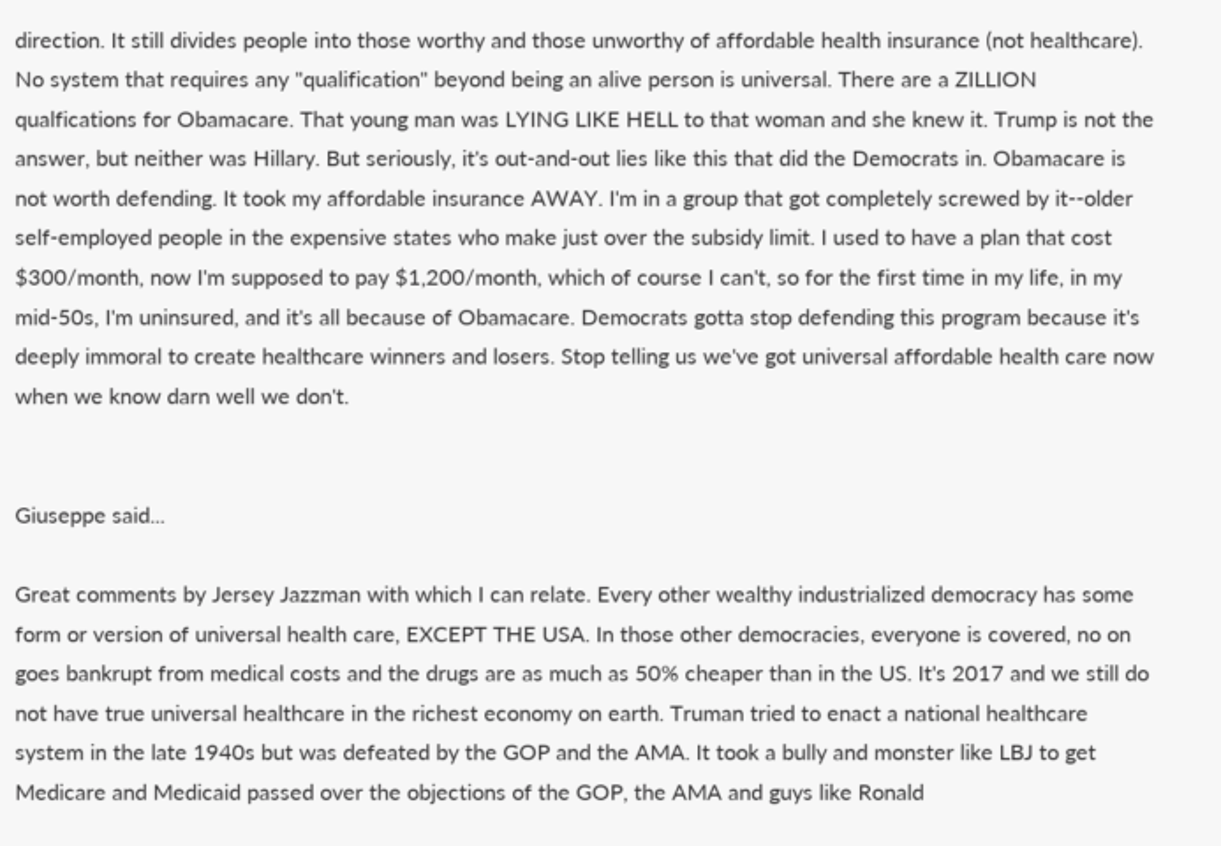direction. It still divides people into those worthy and those unworthy of affordable health insurance (not healthcare). No system that requires any "qualification" beyond being an alive person is universal. There are a ZILLION qualfications for Obamacare. That young man was LYING LIKE HELL to that woman and she knew it. Trump is not the answer, but neither was Hillary. But seriously, it's out-and-out lies like this that did the Democrats in. Obamacare is not worth defending. It took my affordable insurance AWAY. I'm in a group that got completely screwed by it--older self-employed people in the expensive states who make just over the subsidy limit. I used to have a plan that cost $300/month, now I'm supposed to pay $1,200/month, which of course I can't, so for the first time in my life, in my mid-50s, I'm uninsured, and it's all because of Obamacare. Democrats gotta stop defending this program because it's deeply immoral to create healthcare winners and losers. Stop telling us we've got universal affordable health care now when we know darn well we don't.


Giuseppe said...

Great comments by Jersey Jazzman with which I can relate. Every other wealthy industrialized democracy has some form or version of universal health care, EXCEPT THE USA. In those other democracies, everyone is covered, no on goes bankrupt from medical costs and the drugs are as much as 50% cheaper than in the US. It's 2017 and we still do not have true universal healthcare in the richest economy on earth. Truman tried to enact a national healthcare system in the late 1940s but was defeated by the GOP and the AMA. It took a bully and monster like LBJ to get Medicare and Medicaid passed over the objections of the GOP, the AMA and guys like Ronald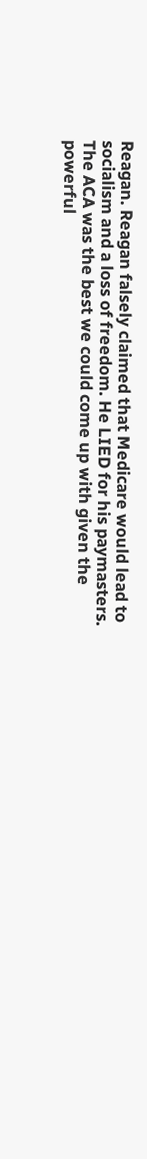Reagan. Reagan falsely claimed that Medicare would lead to socialism and a loss of freedom. He LIED for his paymasters. The ACA was the best we could come up with given the powerful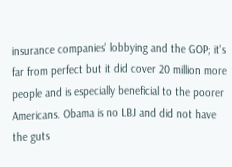insurance companies' lobbying and the GOP; it's far from perfect but it did cover 20 million more people and is especially beneficial to the poorer Americans. Obama is no LBJ and did not have the guts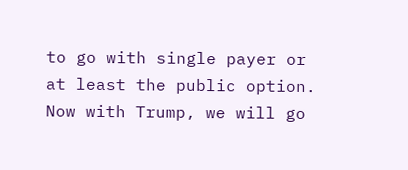to go with single payer or at least the public option. Now with Trump, we will go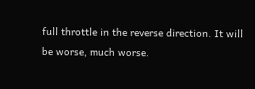full throttle in the reverse direction. It will be worse, much worse.